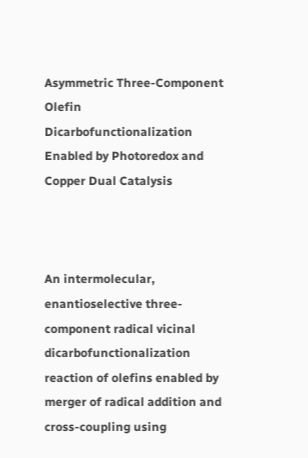Asymmetric Three-Component Olefin Dicarbofunctionalization Enabled by Photoredox and Copper Dual Catalysis



An intermolecular, enantioselective three-component radical vicinal dicarbofunctionalization reaction of olefins enabled by merger of radical addition and cross-coupling using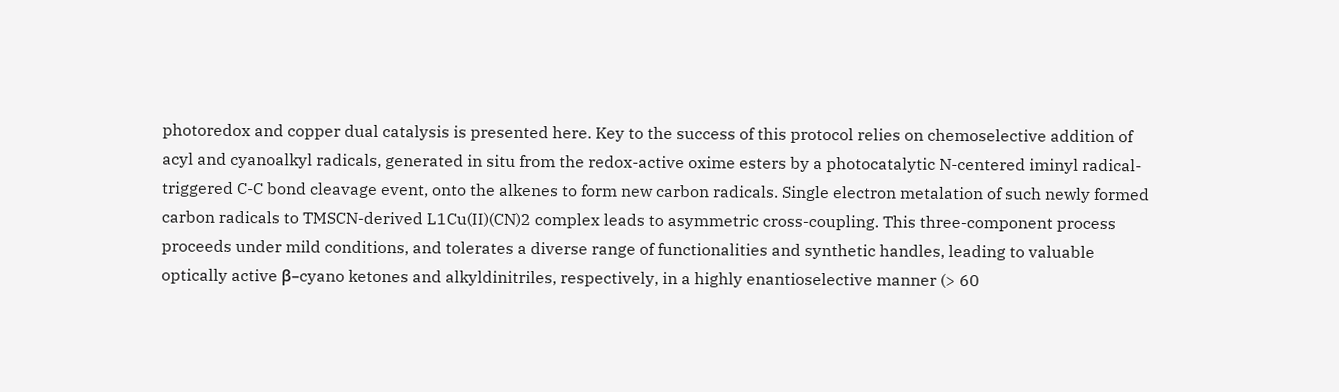photoredox and copper dual catalysis is presented here. Key to the success of this protocol relies on chemoselective addition of acyl and cyanoalkyl radicals, generated in situ from the redox-active oxime esters by a photocatalytic N-centered iminyl radical-triggered C-C bond cleavage event, onto the alkenes to form new carbon radicals. Single electron metalation of such newly formed carbon radicals to TMSCN-derived L1Cu(II)(CN)2 complex leads to asymmetric cross-coupling. This three-component process proceeds under mild conditions, and tolerates a diverse range of functionalities and synthetic handles, leading to valuable optically active β–cyano ketones and alkyldinitriles, respectively, in a highly enantioselective manner (> 60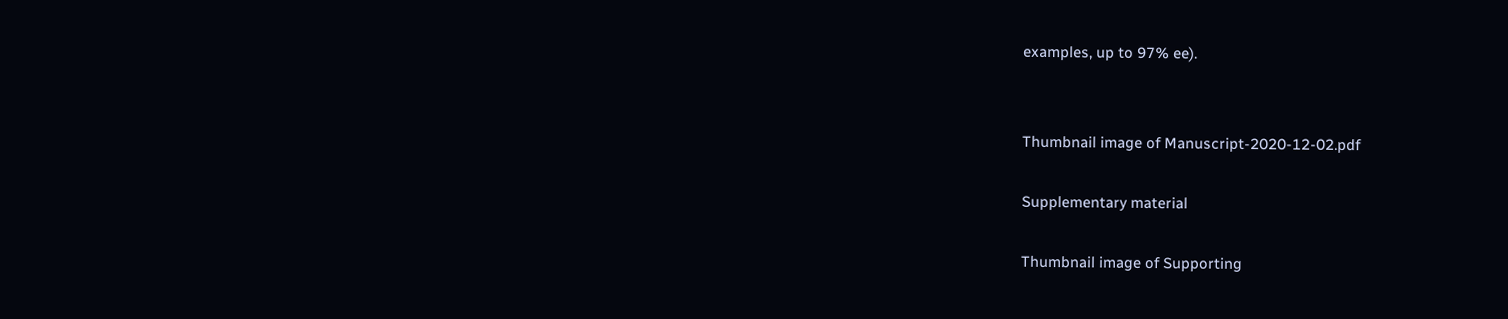examples, up to 97% ee).


Thumbnail image of Manuscript-2020-12-02.pdf

Supplementary material

Thumbnail image of Supporting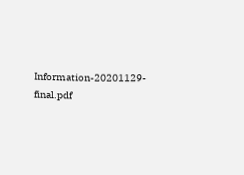Information-20201129-final.pdf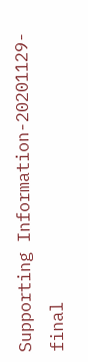Supporting Information-20201129-final